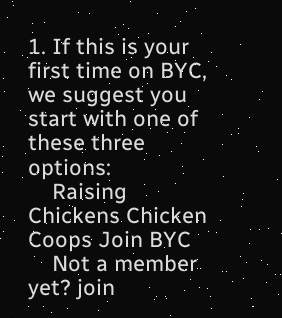1. If this is your first time on BYC, we suggest you start with one of these three options:
    Raising Chickens Chicken Coops Join BYC
    Not a member yet? join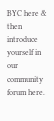BYC here & then introduce yourself in our community forum here.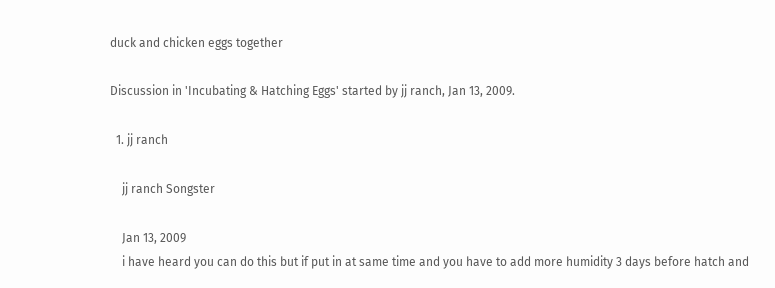duck and chicken eggs together

Discussion in 'Incubating & Hatching Eggs' started by jj ranch, Jan 13, 2009.

  1. jj ranch

    jj ranch Songster

    Jan 13, 2009
    i have heard you can do this but if put in at same time and you have to add more humidity 3 days before hatch and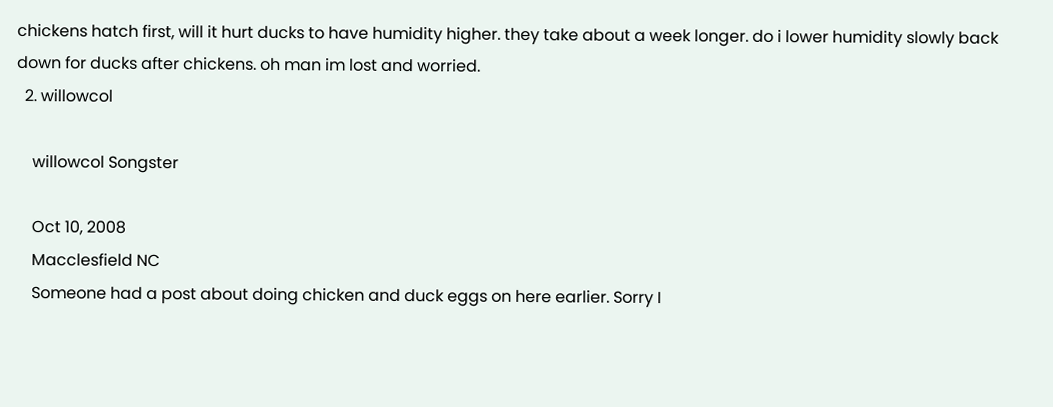chickens hatch first, will it hurt ducks to have humidity higher. they take about a week longer. do i lower humidity slowly back down for ducks after chickens. oh man im lost and worried.
  2. willowcol

    willowcol Songster

    Oct 10, 2008
    Macclesfield NC
    Someone had a post about doing chicken and duck eggs on here earlier. Sorry I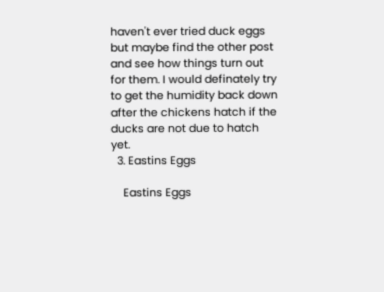haven't ever tried duck eggs but maybe find the other post and see how things turn out for them. I would definately try to get the humidity back down after the chickens hatch if the ducks are not due to hatch yet.
  3. Eastins Eggs

    Eastins Eggs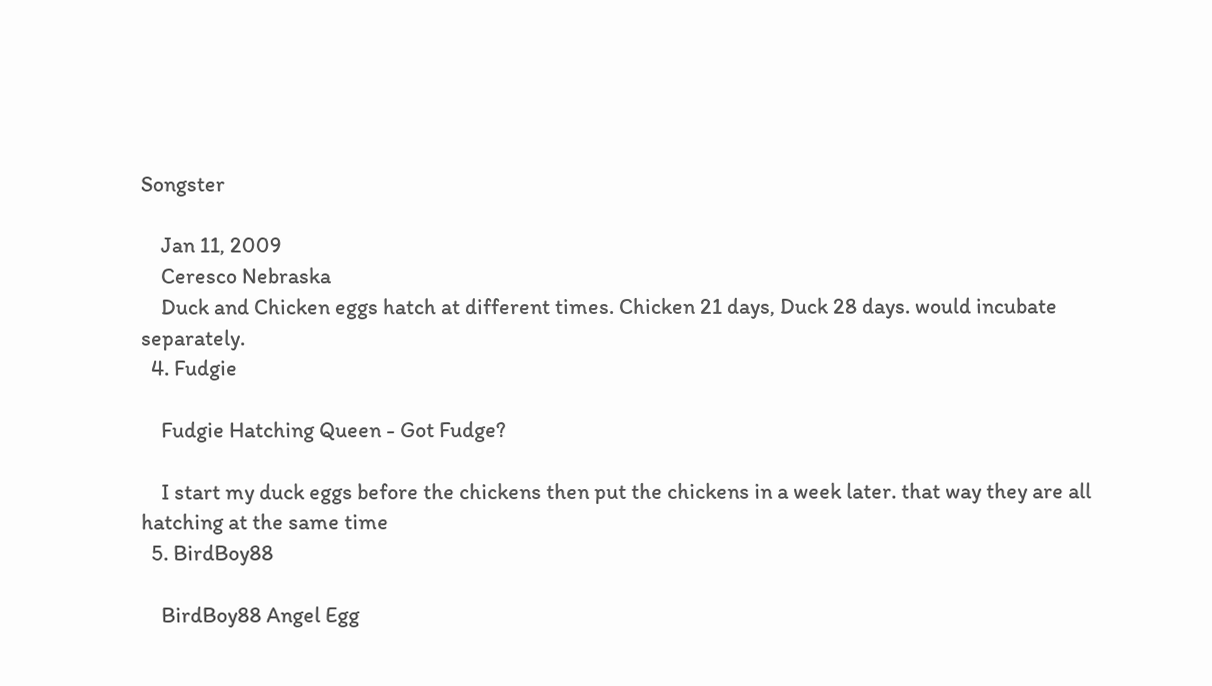Songster

    Jan 11, 2009
    Ceresco Nebraska
    Duck and Chicken eggs hatch at different times. Chicken 21 days, Duck 28 days. would incubate separately.
  4. Fudgie

    Fudgie Hatching Queen - Got Fudge?

    I start my duck eggs before the chickens then put the chickens in a week later. that way they are all hatching at the same time
  5. BirdBoy88

    BirdBoy88 Angel Egg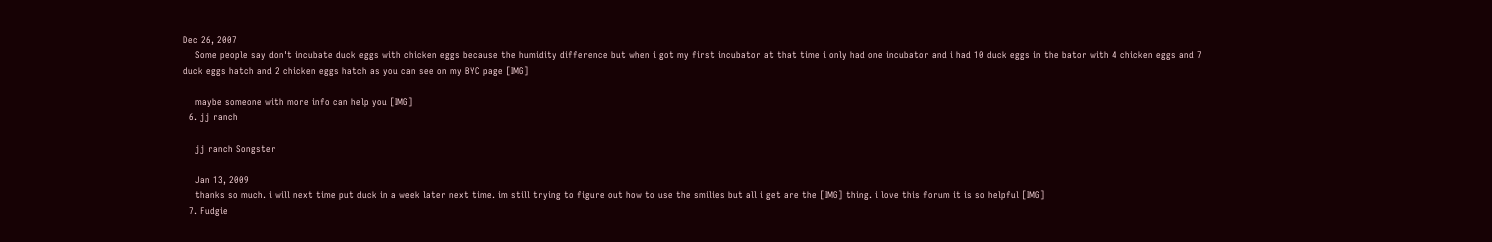Dec 26, 2007
    Some people say don't incubate duck eggs with chicken eggs because the humidity difference but when i got my first incubator at that time i only had one incubator and i had 10 duck eggs in the bator with 4 chicken eggs and 7 duck eggs hatch and 2 chicken eggs hatch as you can see on my BYC page [IMG]

    maybe someone with more info can help you [IMG]
  6. jj ranch

    jj ranch Songster

    Jan 13, 2009
    thanks so much. i will next time put duck in a week later next time. im still trying to figure out how to use the smilies but all i get are the [IMG] thing. i love this forum it is so helpful [IMG]
  7. Fudgie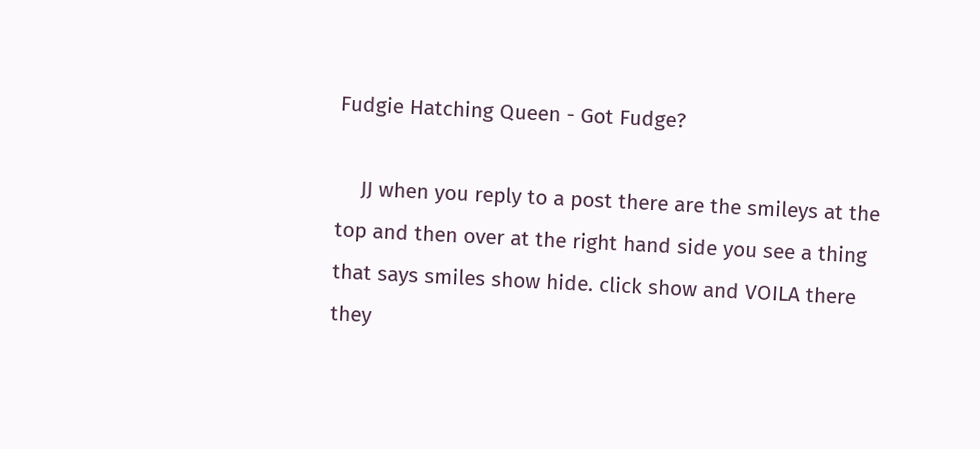Fudgie Hatching Queen - Got Fudge?

    JJ when you reply to a post there are the smileys at the top and then over at the right hand side you see a thing that says smiles show hide. click show and VOILA there they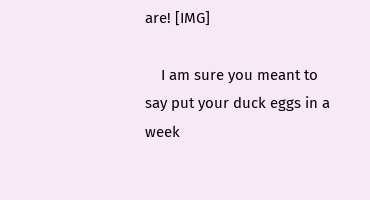are! [IMG]

    I am sure you meant to say put your duck eggs in a week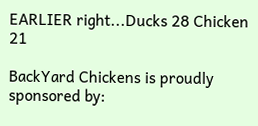EARLIER right...Ducks 28 Chicken 21

BackYard Chickens is proudly sponsored by: